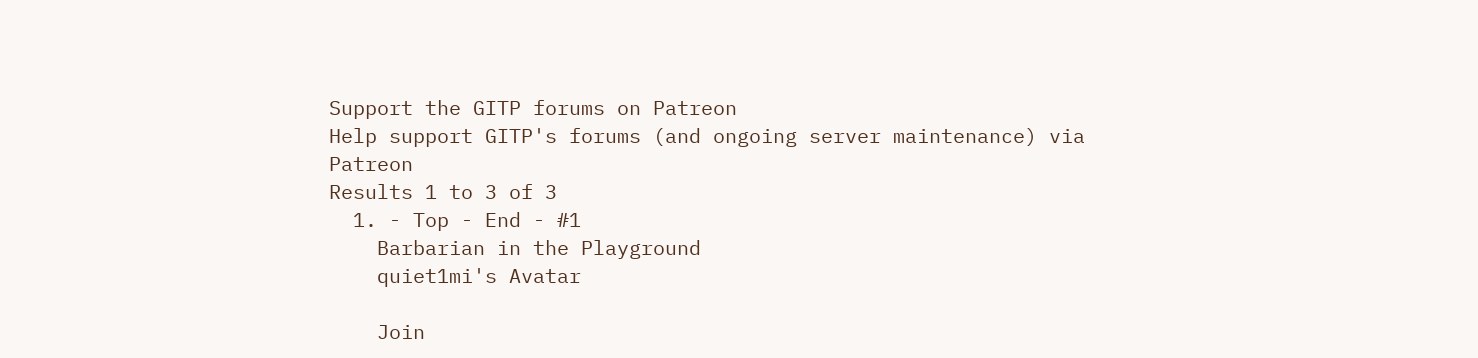Support the GITP forums on Patreon
Help support GITP's forums (and ongoing server maintenance) via Patreon
Results 1 to 3 of 3
  1. - Top - End - #1
    Barbarian in the Playground
    quiet1mi's Avatar

    Join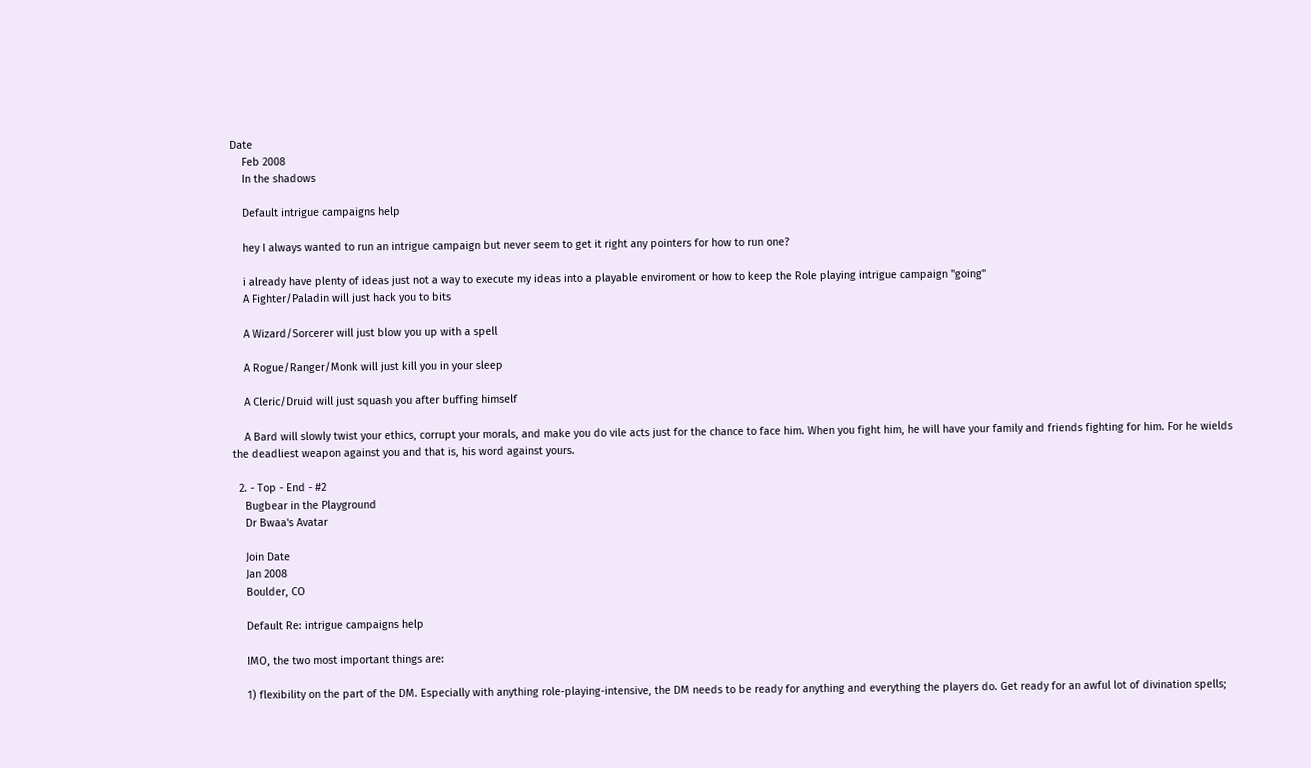Date
    Feb 2008
    In the shadows

    Default intrigue campaigns help

    hey I always wanted to run an intrigue campaign but never seem to get it right any pointers for how to run one?

    i already have plenty of ideas just not a way to execute my ideas into a playable enviroment or how to keep the Role playing intrigue campaign "going"
    A Fighter/Paladin will just hack you to bits

    A Wizard/Sorcerer will just blow you up with a spell

    A Rogue/Ranger/Monk will just kill you in your sleep

    A Cleric/Druid will just squash you after buffing himself

    A Bard will slowly twist your ethics, corrupt your morals, and make you do vile acts just for the chance to face him. When you fight him, he will have your family and friends fighting for him. For he wields the deadliest weapon against you and that is, his word against yours.

  2. - Top - End - #2
    Bugbear in the Playground
    Dr Bwaa's Avatar

    Join Date
    Jan 2008
    Boulder, CO

    Default Re: intrigue campaigns help

    IMO, the two most important things are:

    1) flexibility on the part of the DM. Especially with anything role-playing-intensive, the DM needs to be ready for anything and everything the players do. Get ready for an awful lot of divination spells;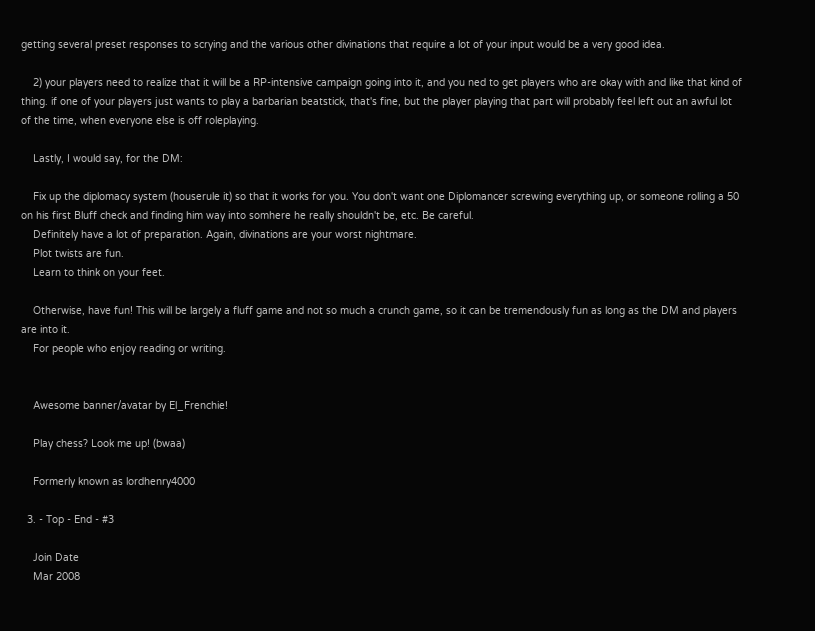getting several preset responses to scrying and the various other divinations that require a lot of your input would be a very good idea.

    2) your players need to realize that it will be a RP-intensive campaign going into it, and you ned to get players who are okay with and like that kind of thing. if one of your players just wants to play a barbarian beatstick, that's fine, but the player playing that part will probably feel left out an awful lot of the time, when everyone else is off roleplaying.

    Lastly, I would say, for the DM:

    Fix up the diplomacy system (houserule it) so that it works for you. You don't want one Diplomancer screwing everything up, or someone rolling a 50 on his first Bluff check and finding him way into somhere he really shouldn't be, etc. Be careful.
    Definitely have a lot of preparation. Again, divinations are your worst nightmare.
    Plot twists are fun.
    Learn to think on your feet.

    Otherwise, have fun! This will be largely a fluff game and not so much a crunch game, so it can be tremendously fun as long as the DM and players are into it.
    For people who enjoy reading or writing.


    Awesome banner/avatar by El_Frenchie!

    Play chess? Look me up! (bwaa)

    Formerly known as lordhenry4000

  3. - Top - End - #3

    Join Date
    Mar 2008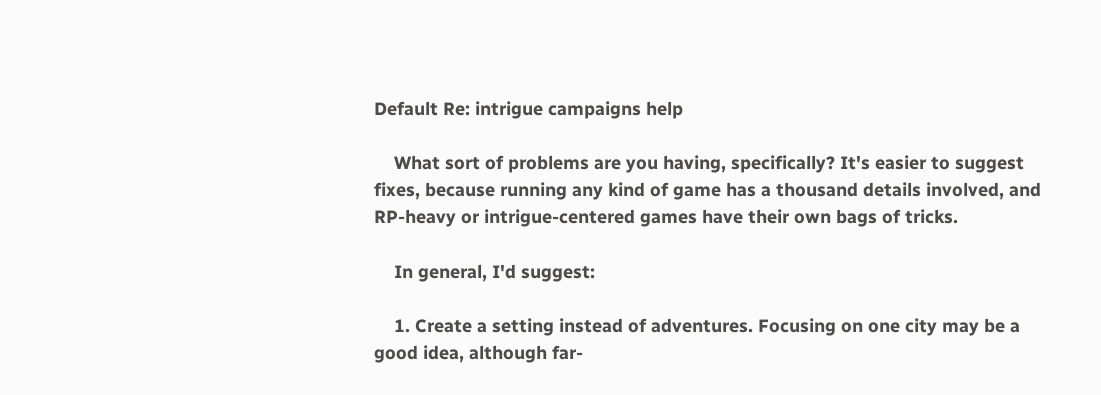Default Re: intrigue campaigns help

    What sort of problems are you having, specifically? It's easier to suggest fixes, because running any kind of game has a thousand details involved, and RP-heavy or intrigue-centered games have their own bags of tricks.

    In general, I'd suggest:

    1. Create a setting instead of adventures. Focusing on one city may be a good idea, although far-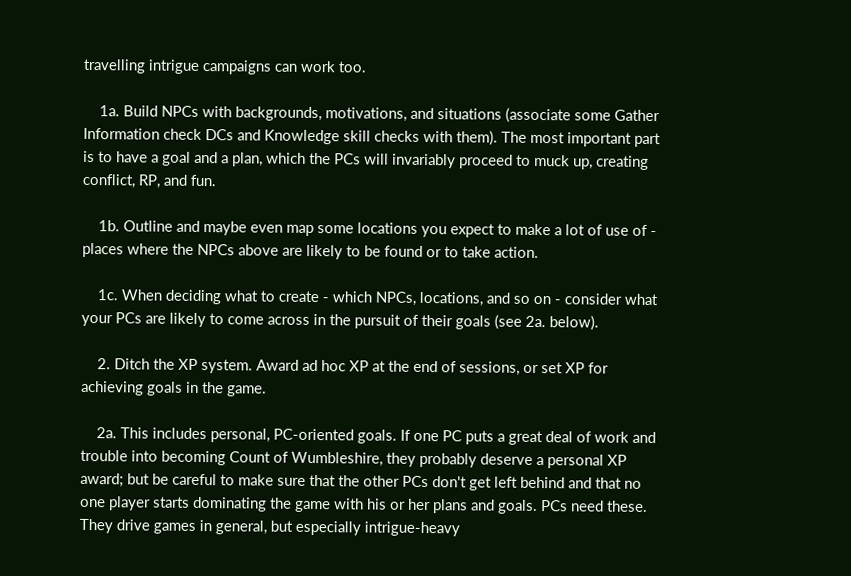travelling intrigue campaigns can work too.

    1a. Build NPCs with backgrounds, motivations, and situations (associate some Gather Information check DCs and Knowledge skill checks with them). The most important part is to have a goal and a plan, which the PCs will invariably proceed to muck up, creating conflict, RP, and fun.

    1b. Outline and maybe even map some locations you expect to make a lot of use of - places where the NPCs above are likely to be found or to take action.

    1c. When deciding what to create - which NPCs, locations, and so on - consider what your PCs are likely to come across in the pursuit of their goals (see 2a. below).

    2. Ditch the XP system. Award ad hoc XP at the end of sessions, or set XP for achieving goals in the game.

    2a. This includes personal, PC-oriented goals. If one PC puts a great deal of work and trouble into becoming Count of Wumbleshire, they probably deserve a personal XP award; but be careful to make sure that the other PCs don't get left behind and that no one player starts dominating the game with his or her plans and goals. PCs need these. They drive games in general, but especially intrigue-heavy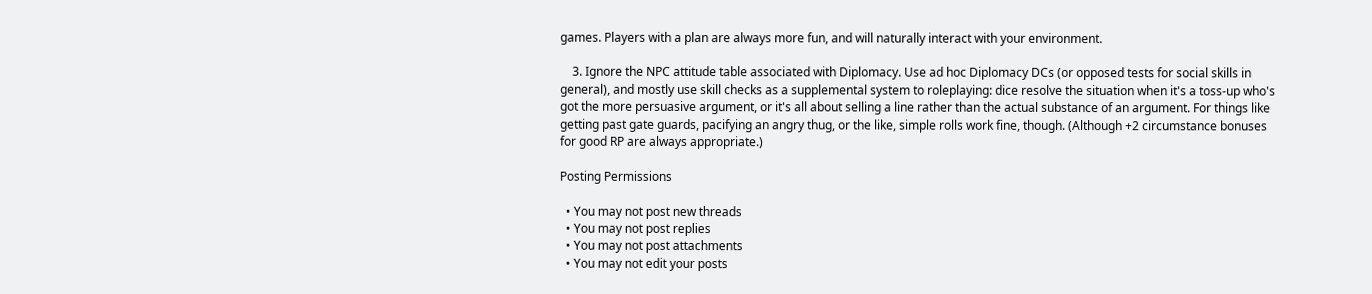games. Players with a plan are always more fun, and will naturally interact with your environment.

    3. Ignore the NPC attitude table associated with Diplomacy. Use ad hoc Diplomacy DCs (or opposed tests for social skills in general), and mostly use skill checks as a supplemental system to roleplaying: dice resolve the situation when it's a toss-up who's got the more persuasive argument, or it's all about selling a line rather than the actual substance of an argument. For things like getting past gate guards, pacifying an angry thug, or the like, simple rolls work fine, though. (Although +2 circumstance bonuses for good RP are always appropriate.)

Posting Permissions

  • You may not post new threads
  • You may not post replies
  • You may not post attachments
  • You may not edit your posts